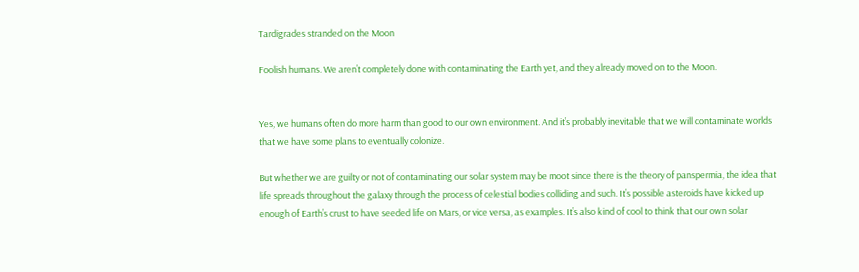Tardigrades stranded on the Moon

Foolish humans. We aren’t completely done with contaminating the Earth yet, and they already moved on to the Moon.


Yes, we humans often do more harm than good to our own environment. And it’s probably inevitable that we will contaminate worlds that we have some plans to eventually colonize.

But whether we are guilty or not of contaminating our solar system may be moot since there is the theory of panspermia, the idea that life spreads throughout the galaxy through the process of celestial bodies colliding and such. It’s possible asteroids have kicked up enough of Earth’s crust to have seeded life on Mars, or vice versa, as examples. It’s also kind of cool to think that our own solar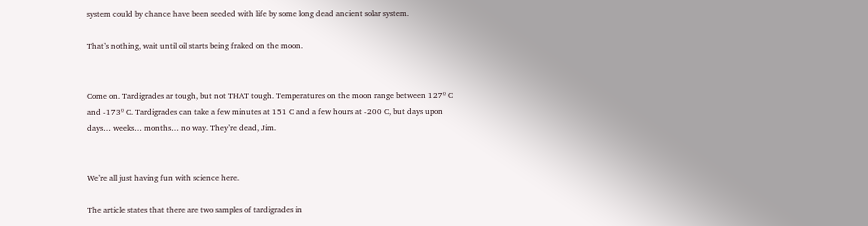system could by chance have been seeded with life by some long dead ancient solar system.

That’s nothing, wait until oil starts being fraked on the moon.


Come on. Tardigrades ar tough, but not THAT tough. Temperatures on the moon range between 127º C and -173º C. Tardigrades can take a few minutes at 151 C and a few hours at -200 C, but days upon days… weeks… months… no way. They’re dead, Jim.


We’re all just having fun with science here.

The article states that there are two samples of tardigrades in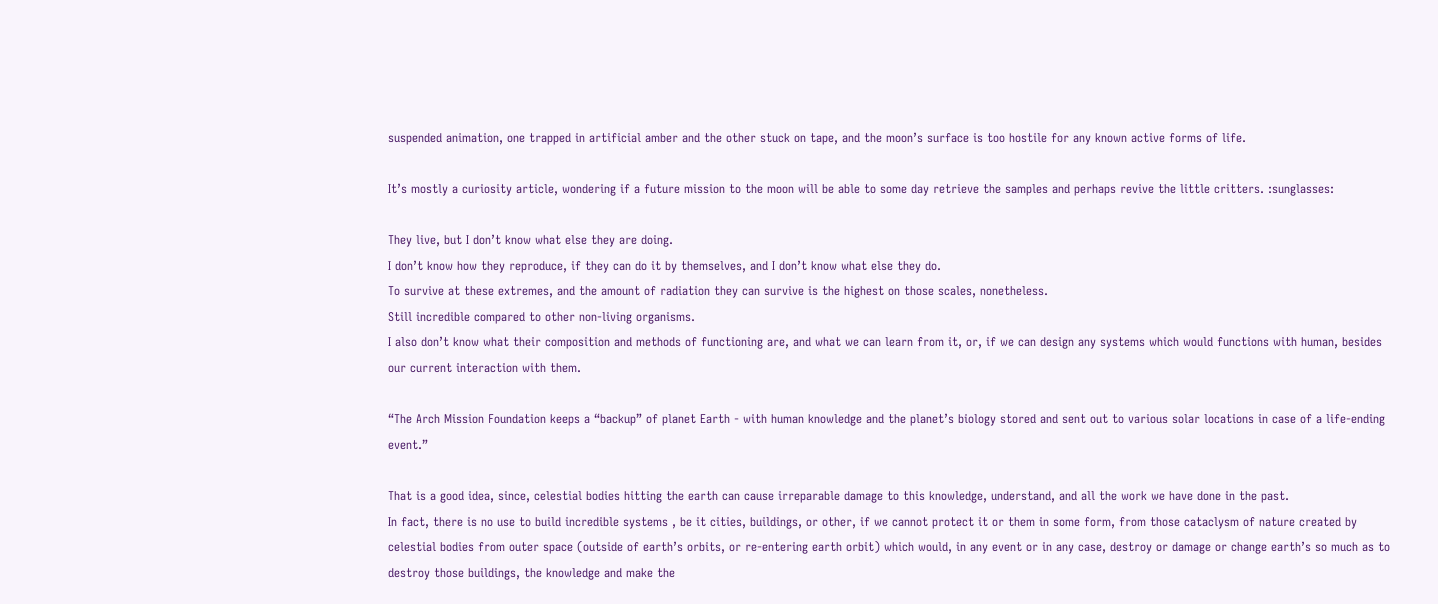suspended animation, one trapped in artificial amber and the other stuck on tape, and the moon’s surface is too hostile for any known active forms of life.

It’s mostly a curiosity article, wondering if a future mission to the moon will be able to some day retrieve the samples and perhaps revive the little critters. :sunglasses:

They live, but I don’t know what else they are doing.
I don’t know how they reproduce, if they can do it by themselves, and I don’t know what else they do.
To survive at these extremes, and the amount of radiation they can survive is the highest on those scales, nonetheless.
Still incredible compared to other non-living organisms.
I also don’t know what their composition and methods of functioning are, and what we can learn from it, or, if we can design any systems which would functions with human, besides our current interaction with them.

“The Arch Mission Foundation keeps a “backup” of planet Earth - with human knowledge and the planet’s biology stored and sent out to various solar locations in case of a life-ending event.”

That is a good idea, since, celestial bodies hitting the earth can cause irreparable damage to this knowledge, understand, and all the work we have done in the past.
In fact, there is no use to build incredible systems , be it cities, buildings, or other, if we cannot protect it or them in some form, from those cataclysm of nature created by celestial bodies from outer space (outside of earth’s orbits, or re-entering earth orbit) which would, in any event or in any case, destroy or damage or change earth’s so much as to destroy those buildings, the knowledge and make the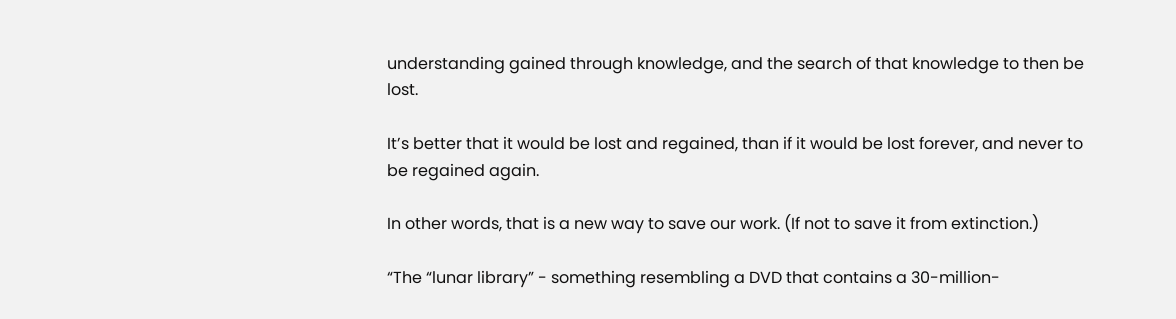understanding gained through knowledge, and the search of that knowledge to then be lost.

It’s better that it would be lost and regained, than if it would be lost forever, and never to be regained again.

In other words, that is a new way to save our work. (If not to save it from extinction.)

“The “lunar library” - something resembling a DVD that contains a 30-million-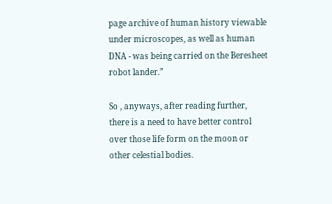page archive of human history viewable under microscopes, as well as human DNA - was being carried on the Beresheet robot lander.”

So , anyways, after reading further, there is a need to have better control over those life form on the moon or other celestial bodies.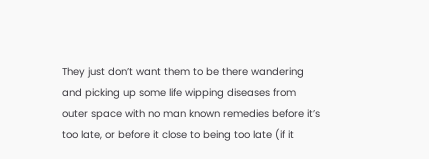They just don’t want them to be there wandering and picking up some life wipping diseases from outer space with no man known remedies before it’s too late, or before it close to being too late (if it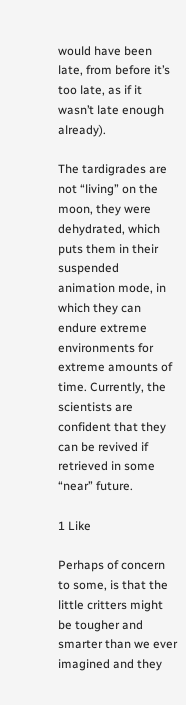would have been late, from before it’s too late, as if it wasn’t late enough already).

The tardigrades are not “living” on the moon, they were dehydrated, which puts them in their suspended animation mode, in which they can endure extreme environments for extreme amounts of time. Currently, the scientists are confident that they can be revived if retrieved in some “near” future.

1 Like

Perhaps of concern to some, is that the little critters might be tougher and smarter than we ever imagined and they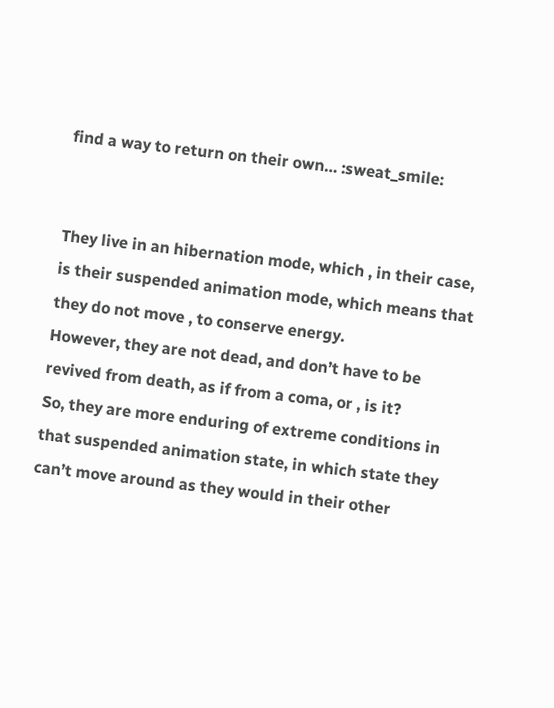find a way to return on their own… :sweat_smile:


They live in an hibernation mode, which , in their case, is their suspended animation mode, which means that they do not move , to conserve energy.
However, they are not dead, and don’t have to be revived from death, as if from a coma, or , is it?
So, they are more enduring of extreme conditions in that suspended animation state, in which state they can’t move around as they would in their other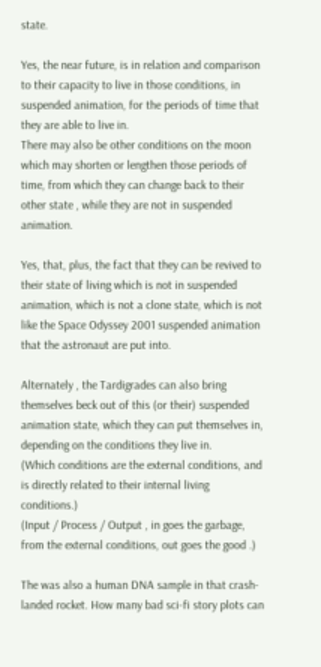state.

Yes, the near future, is in relation and comparison to their capacity to live in those conditions, in suspended animation, for the periods of time that they are able to live in.
There may also be other conditions on the moon which may shorten or lengthen those periods of time, from which they can change back to their other state , while they are not in suspended animation.

Yes, that, plus, the fact that they can be revived to their state of living which is not in suspended animation, which is not a clone state, which is not like the Space Odyssey 2001 suspended animation that the astronaut are put into.

Alternately , the Tardigrades can also bring themselves beck out of this (or their) suspended animation state, which they can put themselves in, depending on the conditions they live in.
(Which conditions are the external conditions, and is directly related to their internal living conditions.)
(Input / Process / Output , in goes the garbage, from the external conditions, out goes the good .)

The was also a human DNA sample in that crash-landed rocket. How many bad sci-fi story plots can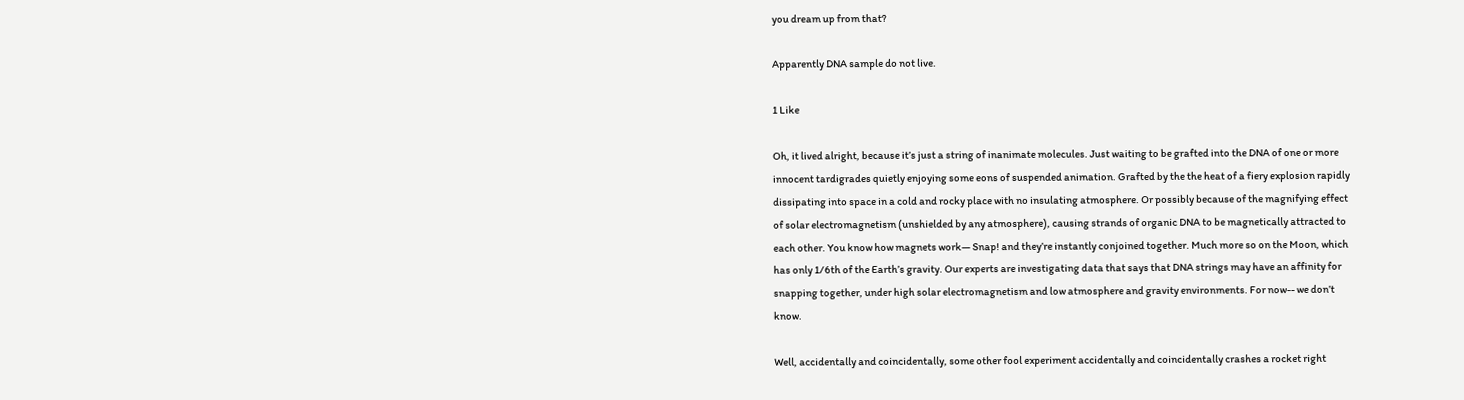you dream up from that?

Apparently DNA sample do not live.

1 Like

Oh, it lived alright, because it’s just a string of inanimate molecules. Just waiting to be grafted into the DNA of one or more innocent tardigrades quietly enjoying some eons of suspended animation. Grafted by the the heat of a fiery explosion rapidly dissipating into space in a cold and rocky place with no insulating atmosphere. Or possibly because of the magnifying effect of solar electromagnetism (unshielded by any atmosphere), causing strands of organic DNA to be magnetically attracted to each other. You know how magnets work— Snap! and they’re instantly conjoined together. Much more so on the Moon, which has only 1/6th of the Earth’s gravity. Our experts are investigating data that says that DNA strings may have an affinity for snapping together, under high solar electromagnetism and low atmosphere and gravity environments. For now-- we don’t know.

Well, accidentally and coincidentally, some other fool experiment accidentally and coincidentally crashes a rocket right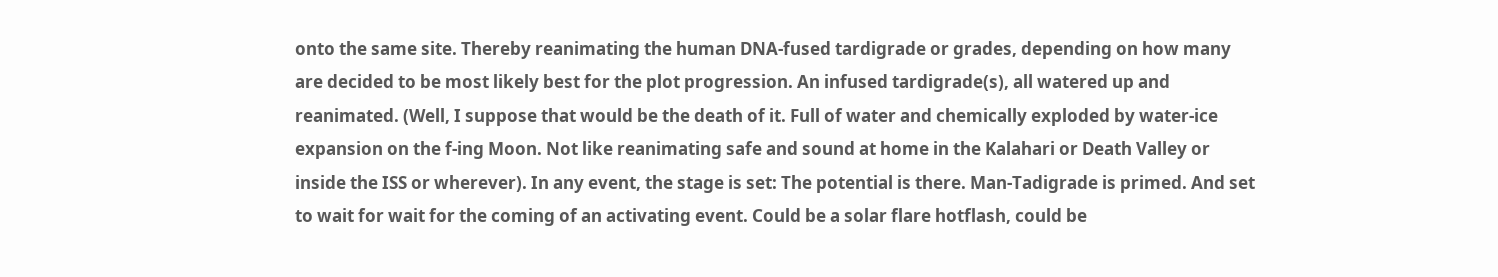onto the same site. Thereby reanimating the human DNA-fused tardigrade or grades, depending on how many are decided to be most likely best for the plot progression. An infused tardigrade(s), all watered up and reanimated. (Well, I suppose that would be the death of it. Full of water and chemically exploded by water-ice expansion on the f-ing Moon. Not like reanimating safe and sound at home in the Kalahari or Death Valley or inside the ISS or wherever). In any event, the stage is set: The potential is there. Man-Tadigrade is primed. And set to wait for wait for the coming of an activating event. Could be a solar flare hotflash, could be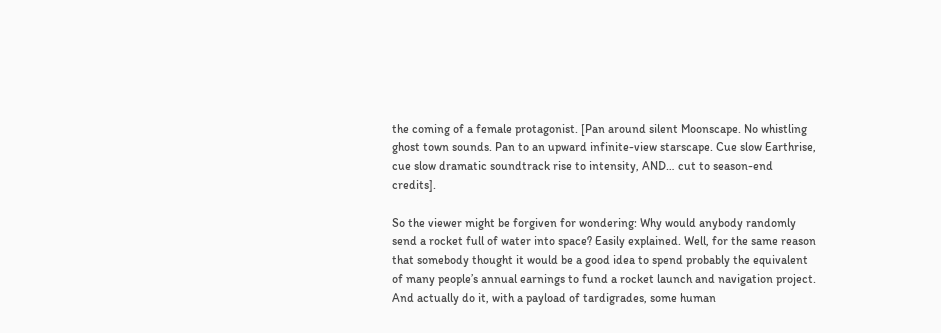the coming of a female protagonist. [Pan around silent Moonscape. No whistling ghost town sounds. Pan to an upward infinite-view starscape. Cue slow Earthrise, cue slow dramatic soundtrack rise to intensity, AND… cut to season-end credits].

So the viewer might be forgiven for wondering: Why would anybody randomly send a rocket full of water into space? Easily explained. Well, for the same reason that somebody thought it would be a good idea to spend probably the equivalent of many people’s annual earnings to fund a rocket launch and navigation project. And actually do it, with a payload of tardigrades, some human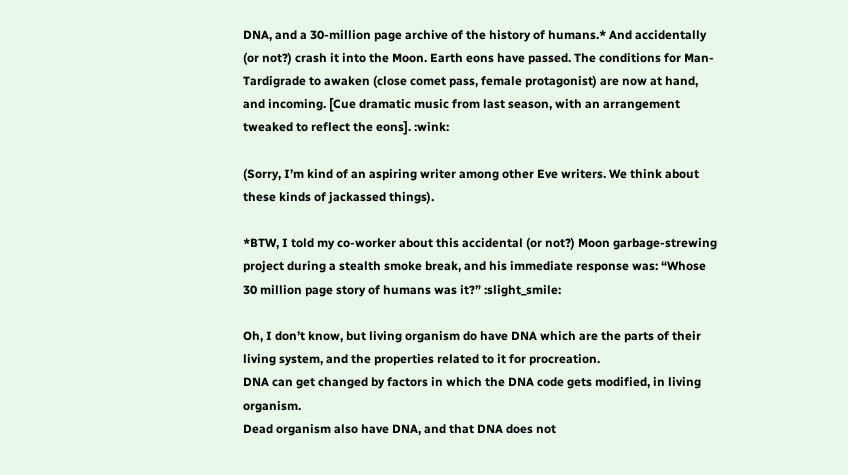DNA, and a 30-million page archive of the history of humans.* And accidentally (or not?) crash it into the Moon. Earth eons have passed. The conditions for Man-Tardigrade to awaken (close comet pass, female protagonist) are now at hand, and incoming. [Cue dramatic music from last season, with an arrangement tweaked to reflect the eons]. :wink:

(Sorry, I’m kind of an aspiring writer among other Eve writers. We think about these kinds of jackassed things).

*BTW, I told my co-worker about this accidental (or not?) Moon garbage-strewing project during a stealth smoke break, and his immediate response was: “Whose 30 million page story of humans was it?” :slight_smile:

Oh, I don’t know, but living organism do have DNA which are the parts of their living system, and the properties related to it for procreation.
DNA can get changed by factors in which the DNA code gets modified, in living organism.
Dead organism also have DNA, and that DNA does not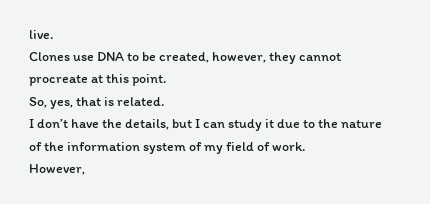live.
Clones use DNA to be created, however, they cannot procreate at this point.
So, yes, that is related.
I don’t have the details, but I can study it due to the nature of the information system of my field of work.
However,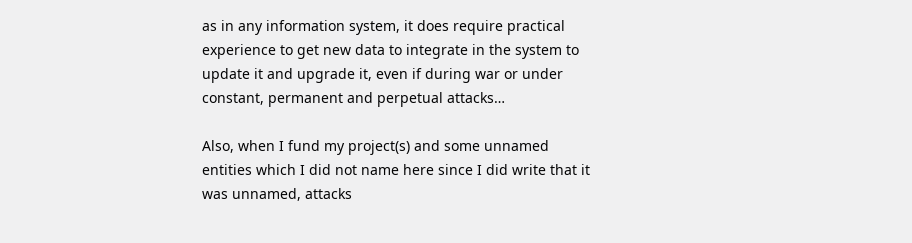as in any information system, it does require practical experience to get new data to integrate in the system to update it and upgrade it, even if during war or under constant, permanent and perpetual attacks…

Also, when I fund my project(s) and some unnamed entities which I did not name here since I did write that it was unnamed, attacks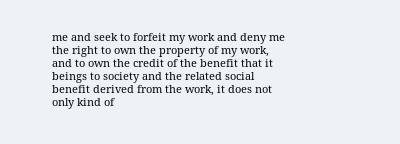me and seek to forfeit my work and deny me the right to own the property of my work, and to own the credit of the benefit that it beings to society and the related social benefit derived from the work, it does not only kind of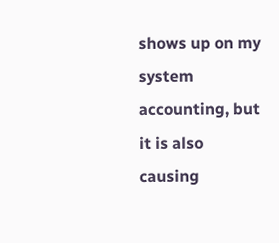shows up on my system accounting, but it is also causing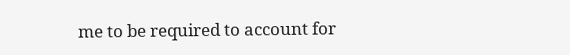me to be required to account for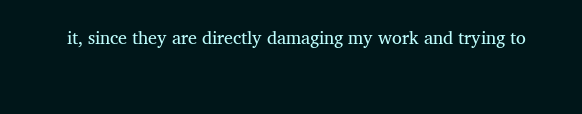it, since they are directly damaging my work and trying to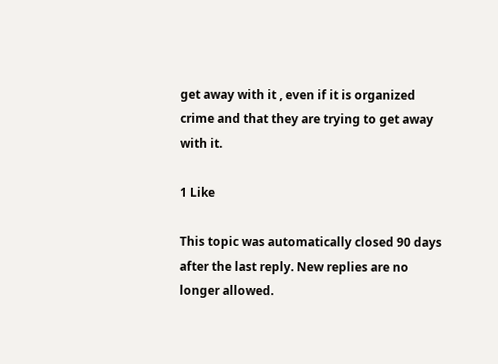get away with it , even if it is organized crime and that they are trying to get away with it.

1 Like

This topic was automatically closed 90 days after the last reply. New replies are no longer allowed.